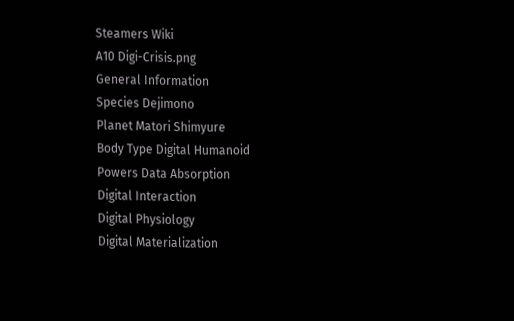Steamers Wiki
A10 Digi-Crisis.png
General Information
Species Dejimono
Planet Matori Shimyure
Body Type Digital Humanoid
Powers Data Absorption
Digital Interaction
Digital Physiology
Digital Materialization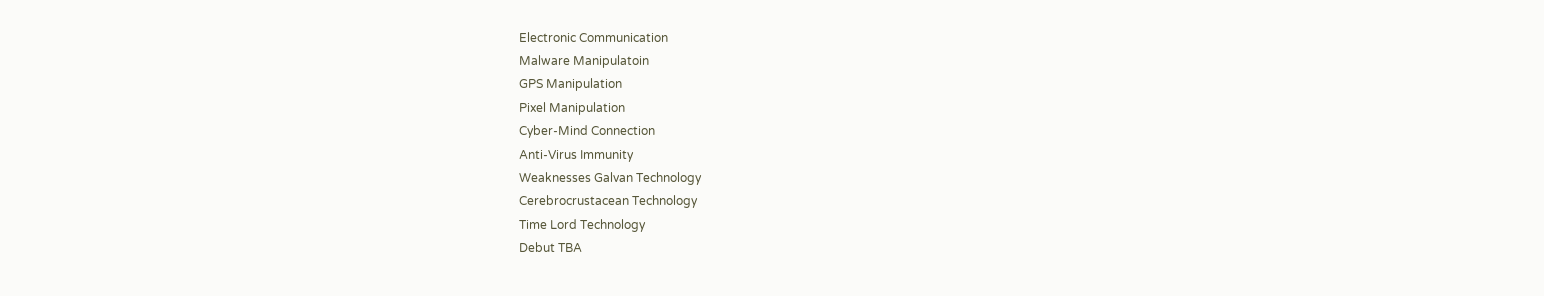Electronic Communication
Malware Manipulatoin
GPS Manipulation
Pixel Manipulation
Cyber-Mind Connection
Anti-Virus Immunity
Weaknesses Galvan Technology
Cerebrocrustacean Technology
Time Lord Technology
Debut TBA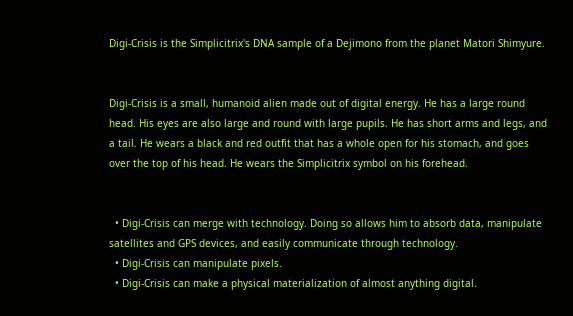Digi-Crisis is the Simplicitrix's DNA sample of a Dejimono from the planet Matori Shimyure.


Digi-Crisis is a small, humanoid alien made out of digital energy. He has a large round head. His eyes are also large and round with large pupils. He has short arms and legs, and a tail. He wears a black and red outfit that has a whole open for his stomach, and goes over the top of his head. He wears the Simplicitrix symbol on his forehead.


  • Digi-Crisis can merge with technology. Doing so allows him to absorb data, manipulate satellites and GPS devices, and easily communicate through technology.
  • Digi-Crisis can manipulate pixels.
  • Digi-Crisis can make a physical materialization of almost anything digital.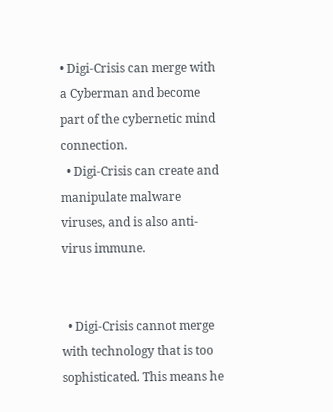• Digi-Crisis can merge with a Cyberman and become part of the cybernetic mind connection.
  • Digi-Crisis can create and manipulate malware viruses, and is also anti-virus immune.


  • Digi-Crisis cannot merge with technology that is too sophisticated. This means he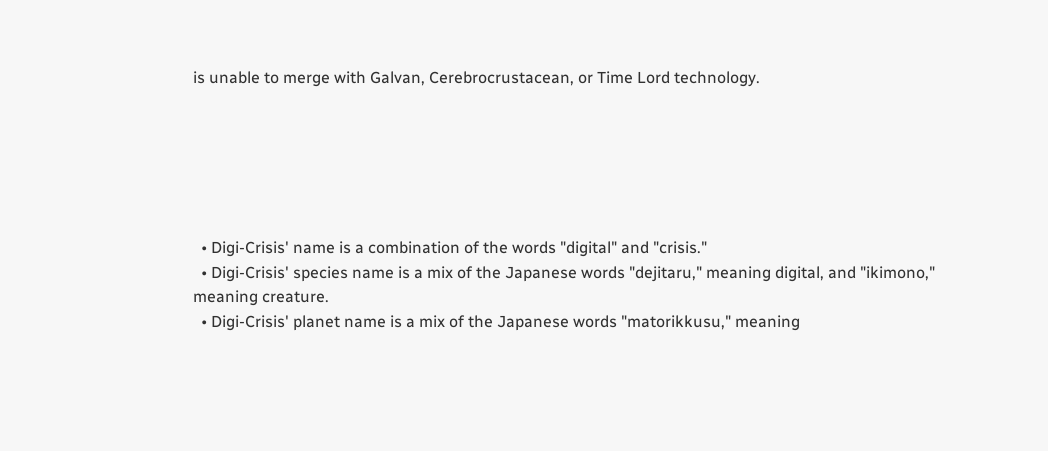is unable to merge with Galvan, Cerebrocrustacean, or Time Lord technology.






  • Digi-Crisis' name is a combination of the words "digital" and "crisis."
  • Digi-Crisis' species name is a mix of the Japanese words "dejitaru," meaning digital, and "ikimono," meaning creature.
  • Digi-Crisis' planet name is a mix of the Japanese words "matorikkusu," meaning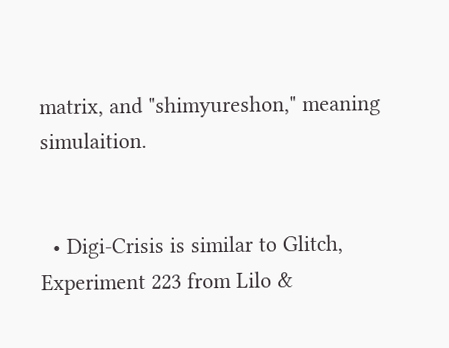matrix, and "shimyureshon," meaning simulaition.


  • Digi-Crisis is similar to Glitch, Experiment 223 from Lilo &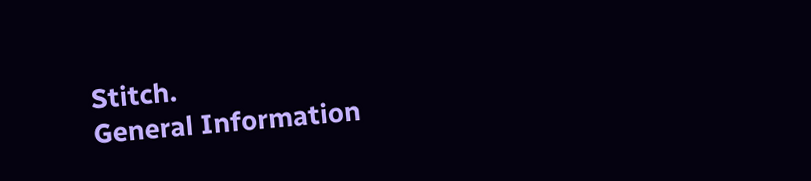Stitch.
General Information